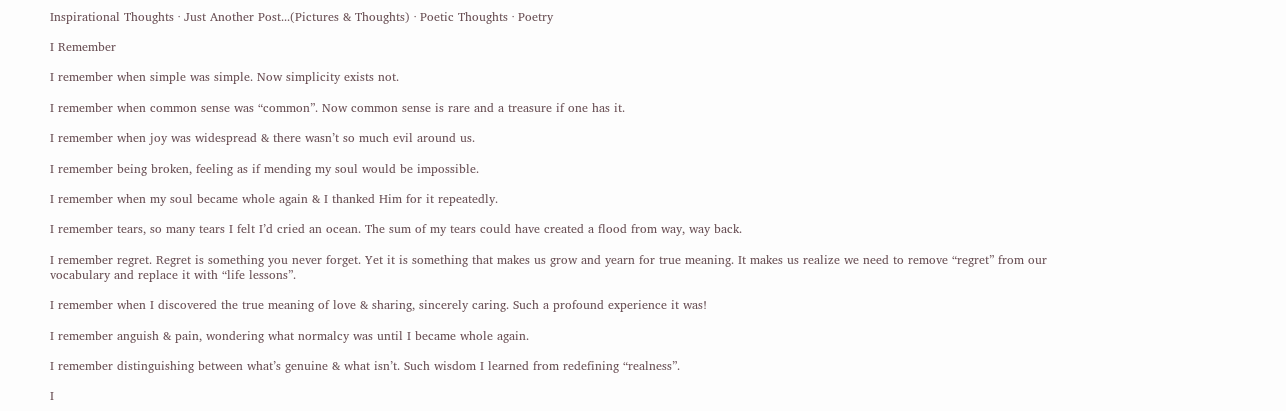Inspirational Thoughts · Just Another Post...(Pictures & Thoughts) · Poetic Thoughts · Poetry

I Remember

I remember when simple was simple. Now simplicity exists not.

I remember when common sense was “common”. Now common sense is rare and a treasure if one has it.

I remember when joy was widespread & there wasn’t so much evil around us.

I remember being broken, feeling as if mending my soul would be impossible.

I remember when my soul became whole again & I thanked Him for it repeatedly.

I remember tears, so many tears I felt I’d cried an ocean. The sum of my tears could have created a flood from way, way back.

I remember regret. Regret is something you never forget. Yet it is something that makes us grow and yearn for true meaning. It makes us realize we need to remove “regret” from our vocabulary and replace it with “life lessons”.

I remember when I discovered the true meaning of love & sharing, sincerely caring. Such a profound experience it was!

I remember anguish & pain, wondering what normalcy was until I became whole again.

I remember distinguishing between what’s genuine & what isn’t. Such wisdom I learned from redefining “realness”.

I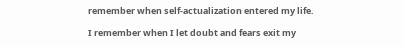remember when self-actualization entered my life.

I remember when I let doubt and fears exit my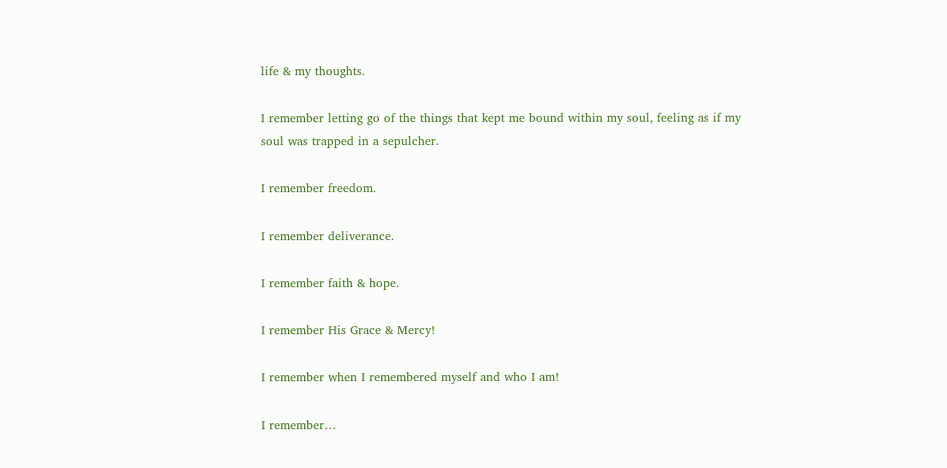life & my thoughts.

I remember letting go of the things that kept me bound within my soul, feeling as if my soul was trapped in a sepulcher.

I remember freedom.

I remember deliverance.

I remember faith & hope.

I remember His Grace & Mercy!

I remember when I remembered myself and who I am!

I remember…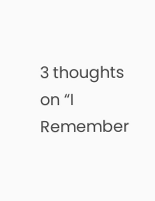3 thoughts on “I Remember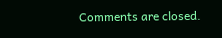Comments are closed.